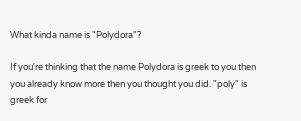What kinda name is "Polydora"?

If you're thinking that the name Polydora is greek to you then you already know more then you thought you did. "poly" is greek for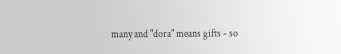many and "dora" means gifts - so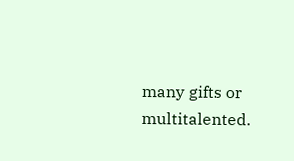many gifts or multitalented.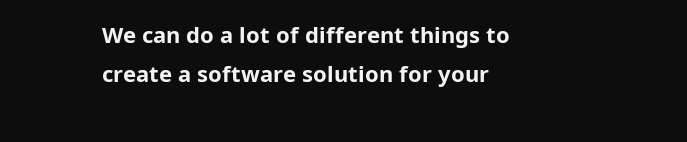We can do a lot of different things to create a software solution for your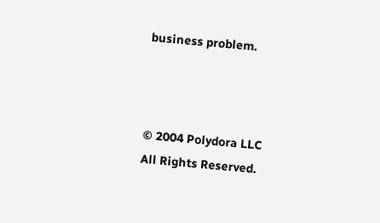business problem.



© 2004 Polydora LLC
All Rights Reserved.